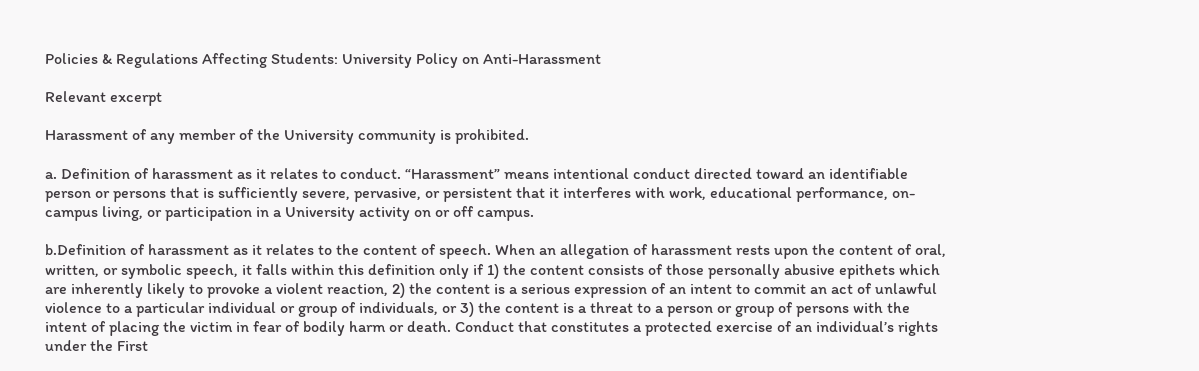Policies & Regulations Affecting Students: University Policy on Anti-Harassment

Relevant excerpt

Harassment of any member of the University community is prohibited.

a. Definition of harassment as it relates to conduct. “Harassment” means intentional conduct directed toward an identifiable person or persons that is sufficiently severe, pervasive, or persistent that it interferes with work, educational performance, on-campus living, or participation in a University activity on or off campus.

b.Definition of harassment as it relates to the content of speech. When an allegation of harassment rests upon the content of oral, written, or symbolic speech, it falls within this definition only if 1) the content consists of those personally abusive epithets which are inherently likely to provoke a violent reaction, 2) the content is a serious expression of an intent to commit an act of unlawful violence to a particular individual or group of individuals, or 3) the content is a threat to a person or group of persons with the intent of placing the victim in fear of bodily harm or death. Conduct that constitutes a protected exercise of an individual’s rights under the First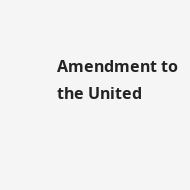Amendment to the United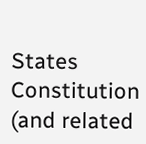States Constitution (and related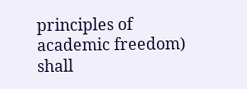principles of academic freedom) shall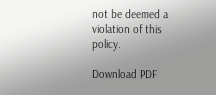not be deemed a violation of this policy.

Download PDF